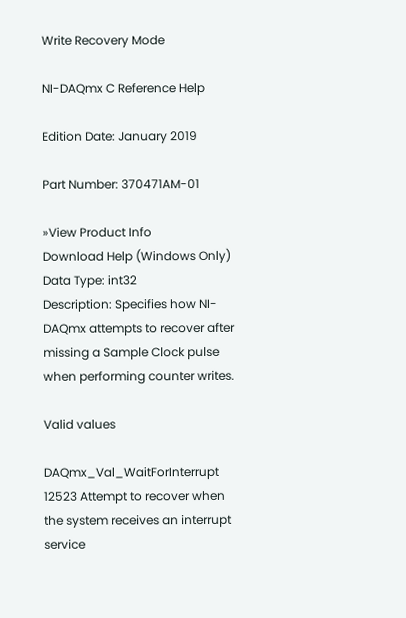Write Recovery Mode

NI-DAQmx C Reference Help

Edition Date: January 2019

Part Number: 370471AM-01

»View Product Info
Download Help (Windows Only)
Data Type: int32
Description: Specifies how NI-DAQmx attempts to recover after missing a Sample Clock pulse when performing counter writes.

Valid values

DAQmx_Val_WaitForInterrupt 12523 Attempt to recover when the system receives an interrupt service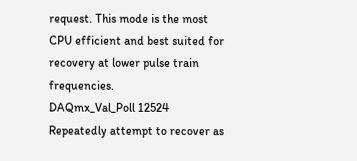request. This mode is the most CPU efficient and best suited for recovery at lower pulse train frequencies.
DAQmx_Val_Poll 12524 Repeatedly attempt to recover as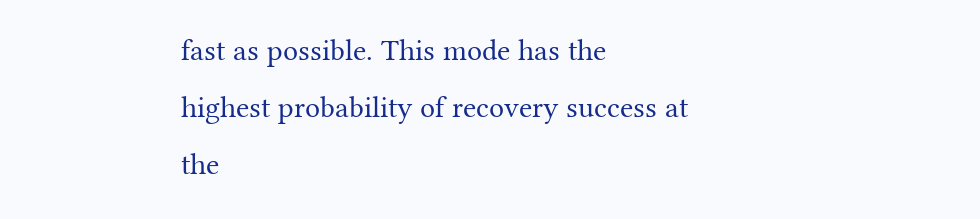fast as possible. This mode has the highest probability of recovery success at the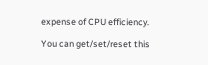expense of CPU efficiency.

You can get/set/reset this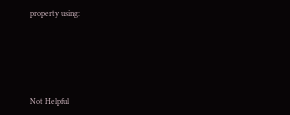property using:





Not Helpful